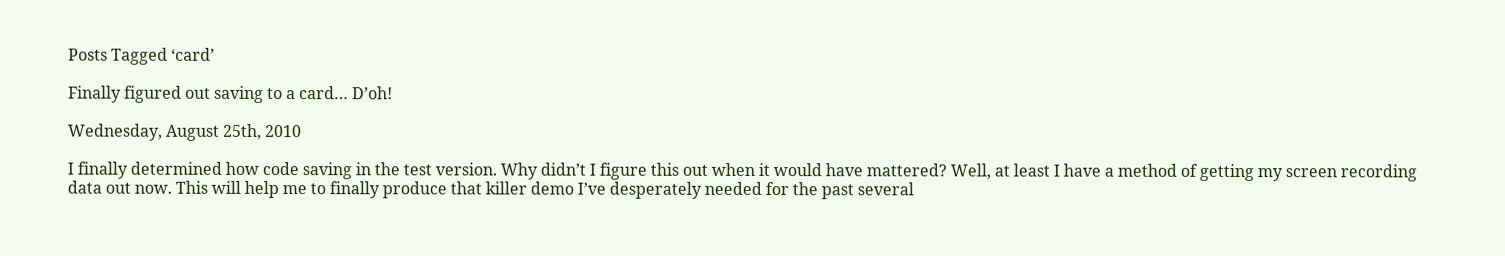Posts Tagged ‘card’

Finally figured out saving to a card… D’oh!

Wednesday, August 25th, 2010

I finally determined how code saving in the test version. Why didn’t I figure this out when it would have mattered? Well, at least I have a method of getting my screen recording data out now. This will help me to finally produce that killer demo I’ve desperately needed for the past several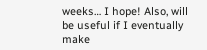weeks… I hope! Also, will be useful if I eventually make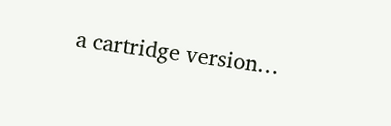a cartridge version…